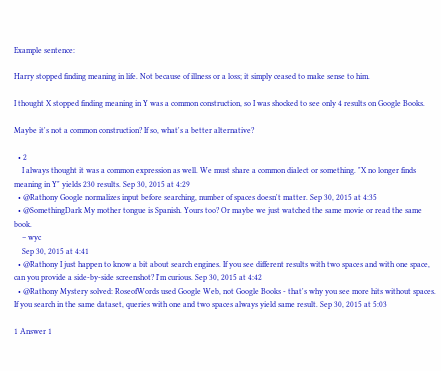Example sentence:

Harry stopped finding meaning in life. Not because of illness or a loss; it simply ceased to make sense to him.

I thought X stopped finding meaning in Y was a common construction, so I was shocked to see only 4 results on Google Books.

Maybe it's not a common construction? If so, what's a better alternative?

  • 2
    I always thought it was a common expression as well. We must share a common dialect or something. "X no longer finds meaning in Y" yields 230 results. Sep 30, 2015 at 4:29
  • @Rathony Google normalizes input before searching, number of spaces doesn't matter. Sep 30, 2015 at 4:35
  • @SomethingDark My mother tongue is Spanish. Yours too? Or maybe we just watched the same movie or read the same book.
    – wyc
    Sep 30, 2015 at 4:41
  • @Rathony I just happen to know a bit about search engines. If you see different results with two spaces and with one space, can you provide a side-by-side screenshot? I'm curious. Sep 30, 2015 at 4:42
  • @Rathony Mystery solved: RoseofWords used Google Web, not Google Books - that's why you see more hits without spaces. If you search in the same dataset, queries with one and two spaces always yield same result. Sep 30, 2015 at 5:03

1 Answer 1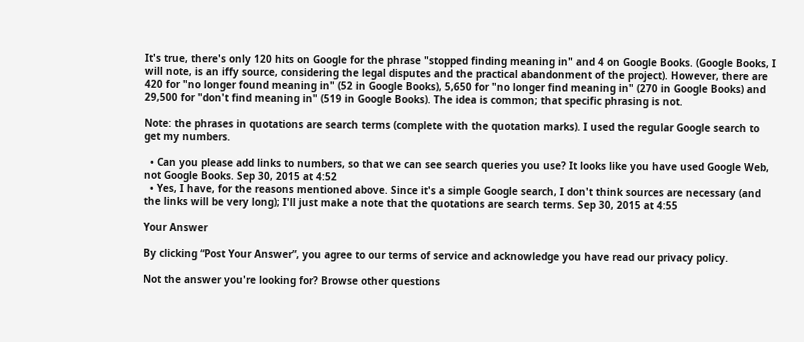It's true, there's only 120 hits on Google for the phrase "stopped finding meaning in" and 4 on Google Books. (Google Books, I will note, is an iffy source, considering the legal disputes and the practical abandonment of the project). However, there are 420 for "no longer found meaning in" (52 in Google Books), 5,650 for "no longer find meaning in" (270 in Google Books) and 29,500 for "don't find meaning in" (519 in Google Books). The idea is common; that specific phrasing is not.

Note: the phrases in quotations are search terms (complete with the quotation marks). I used the regular Google search to get my numbers.

  • Can you please add links to numbers, so that we can see search queries you use? It looks like you have used Google Web, not Google Books. Sep 30, 2015 at 4:52
  • Yes, I have, for the reasons mentioned above. Since it's a simple Google search, I don't think sources are necessary (and the links will be very long); I'll just make a note that the quotations are search terms. Sep 30, 2015 at 4:55

Your Answer

By clicking “Post Your Answer”, you agree to our terms of service and acknowledge you have read our privacy policy.

Not the answer you're looking for? Browse other questions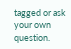tagged or ask your own question.